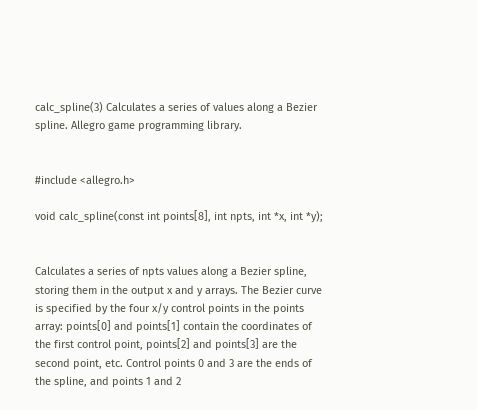calc_spline(3) Calculates a series of values along a Bezier spline. Allegro game programming library.


#include <allegro.h>

void calc_spline(const int points[8], int npts, int *x, int *y);


Calculates a series of npts values along a Bezier spline, storing them in the output x and y arrays. The Bezier curve is specified by the four x/y control points in the points array: points[0] and points[1] contain the coordinates of the first control point, points[2] and points[3] are the second point, etc. Control points 0 and 3 are the ends of the spline, and points 1 and 2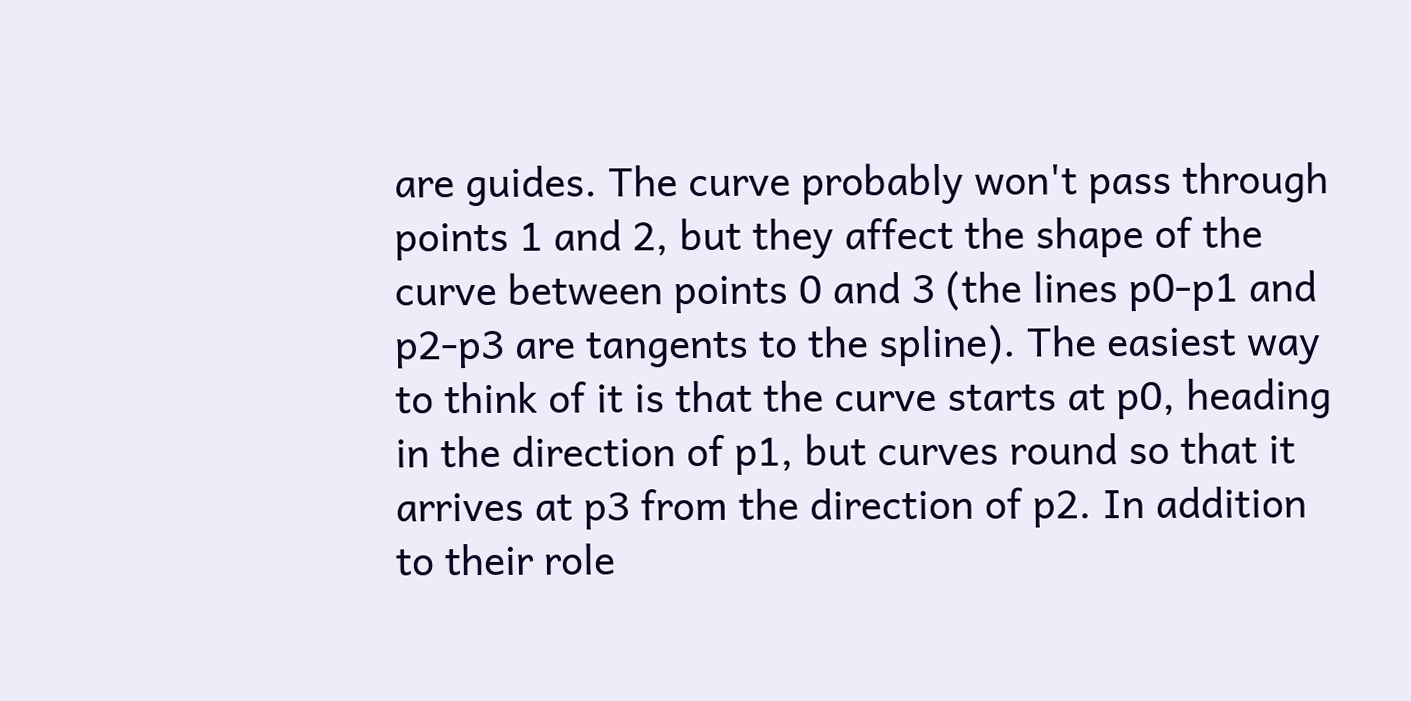are guides. The curve probably won't pass through points 1 and 2, but they affect the shape of the curve between points 0 and 3 (the lines p0-p1 and p2-p3 are tangents to the spline). The easiest way to think of it is that the curve starts at p0, heading in the direction of p1, but curves round so that it arrives at p3 from the direction of p2. In addition to their role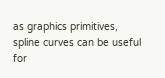as graphics primitives, spline curves can be useful for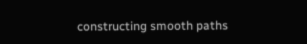constructing smooth paths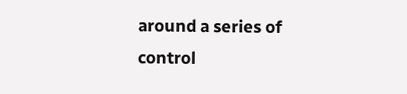around a series of control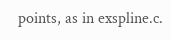points, as in exspline.c.